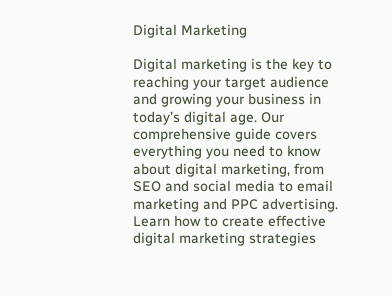Digital Marketing

Digital marketing is the key to reaching your target audience and growing your business in today’s digital age. Our comprehensive guide covers everything you need to know about digital marketing, from SEO and social media to email marketing and PPC advertising. Learn how to create effective digital marketing strategies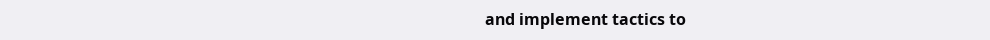and implement tactics to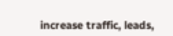increase traffic, leads,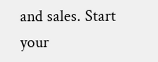and sales. Start your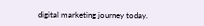digital marketing journey today.